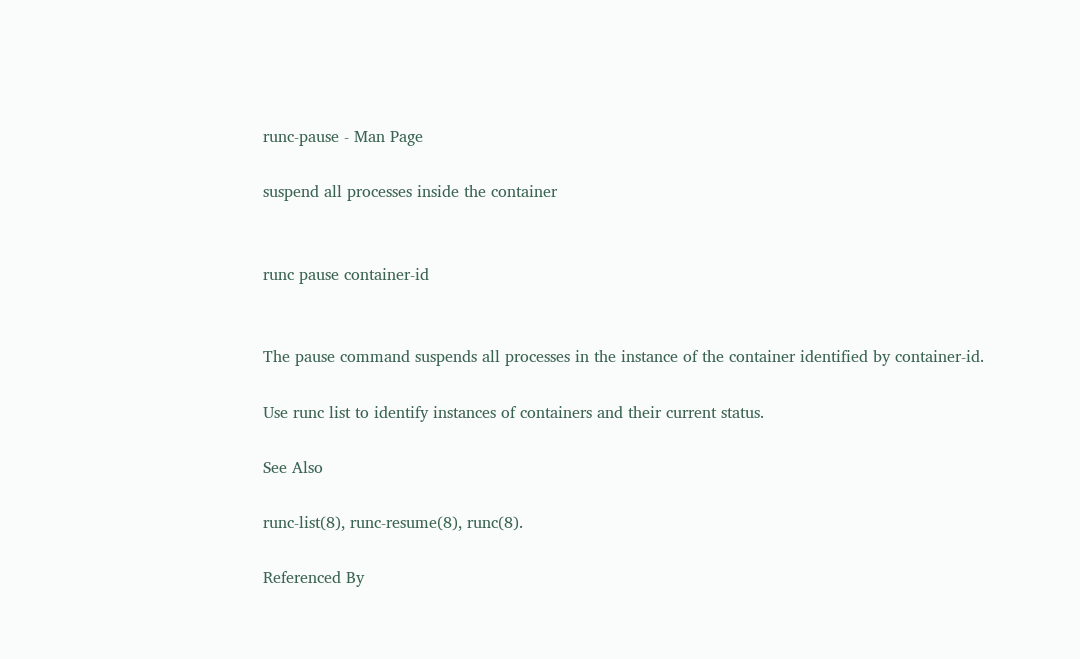runc-pause - Man Page

suspend all processes inside the container


runc pause container-id


The pause command suspends all processes in the instance of the container identified by container-id.

Use runc list to identify instances of containers and their current status.

See Also

runc-list(8), runc-resume(8), runc(8).

Referenced By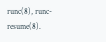runc(8), runc-resume(8).